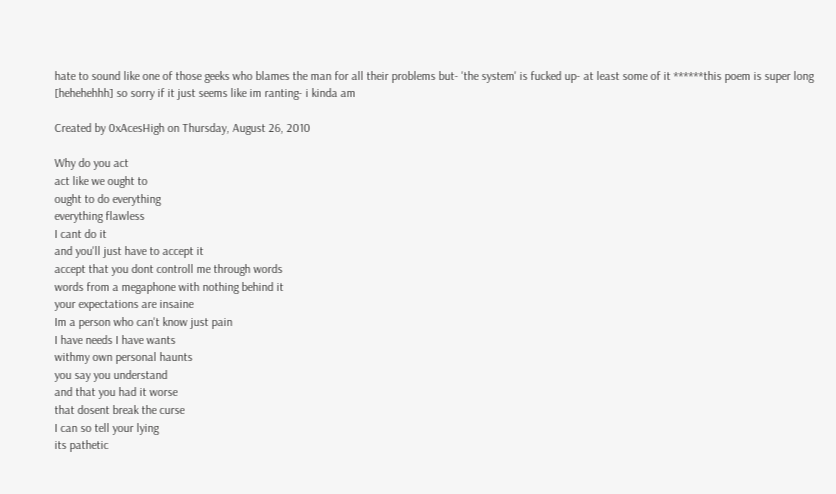hate to sound like one of those geeks who blames the man for all their problems but- 'the system' is fucked up- at least some of it ******this poem is super long [hehehehhh] so sorry if it just seems like im ranting- i kinda am

Created by 0xAcesHigh on Thursday, August 26, 2010

Why do you act
act like we ought to
ought to do everything
everything flawless
I cant do it
and you'll just have to accept it
accept that you dont controll me through words
words from a megaphone with nothing behind it
your expectations are insaine
Im a person who can't know just pain
I have needs I have wants
withmy own personal haunts
you say you understand
and that you had it worse
that dosent break the curse
I can so tell your lying
its pathetic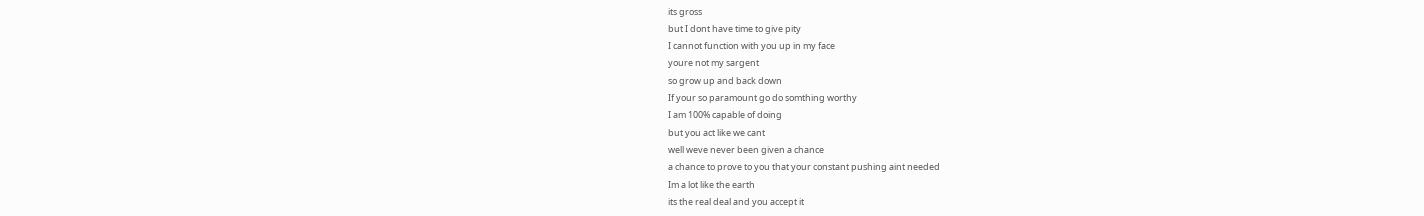its gross
but I dont have time to give pity
I cannot function with you up in my face
youre not my sargent
so grow up and back down
If your so paramount go do somthing worthy
I am 100% capable of doing
but you act like we cant
well weve never been given a chance
a chance to prove to you that your constant pushing aint needed
Im a lot like the earth
its the real deal and you accept it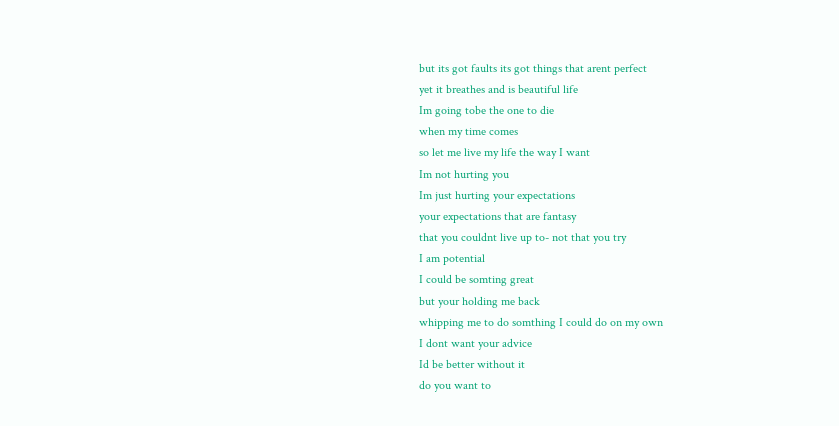but its got faults its got things that arent perfect
yet it breathes and is beautiful life
Im going tobe the one to die
when my time comes
so let me live my life the way I want
Im not hurting you
Im just hurting your expectations
your expectations that are fantasy
that you couldnt live up to- not that you try
I am potential
I could be somting great
but your holding me back
whipping me to do somthing I could do on my own
I dont want your advice
Id be better without it
do you want to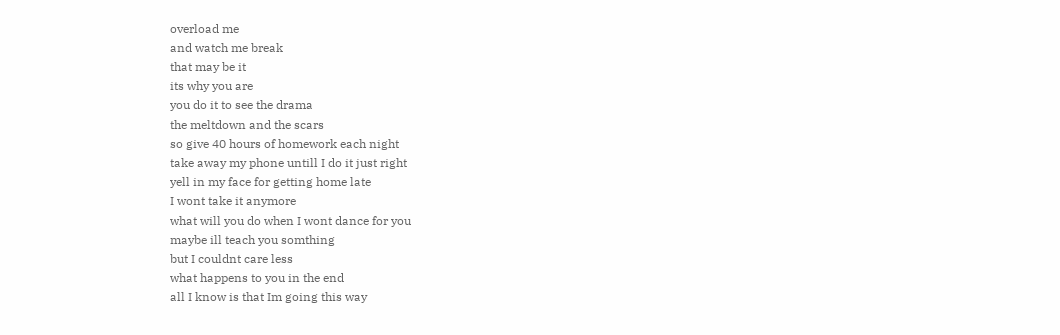overload me
and watch me break
that may be it
its why you are
you do it to see the drama
the meltdown and the scars
so give 40 hours of homework each night
take away my phone untill I do it just right
yell in my face for getting home late
I wont take it anymore
what will you do when I wont dance for you
maybe ill teach you somthing
but I couldnt care less
what happens to you in the end
all I know is that Im going this way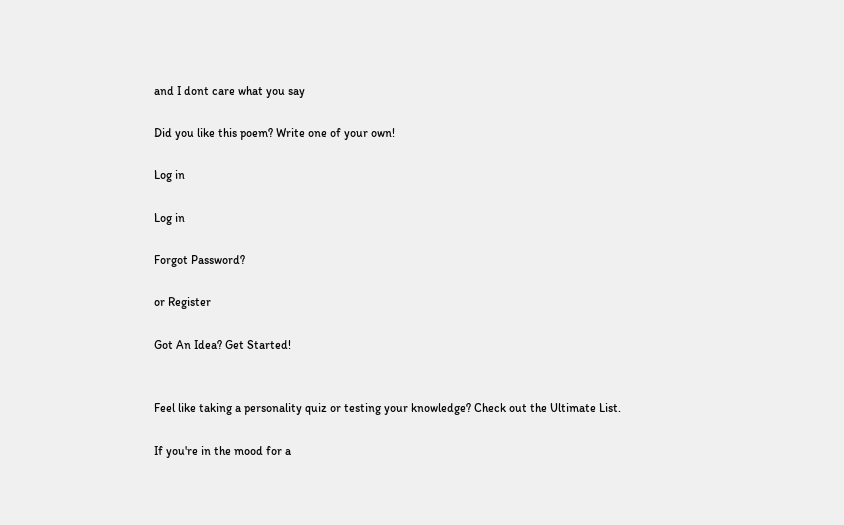and I dont care what you say

Did you like this poem? Write one of your own!

Log in

Log in

Forgot Password?

or Register

Got An Idea? Get Started!


Feel like taking a personality quiz or testing your knowledge? Check out the Ultimate List.

If you're in the mood for a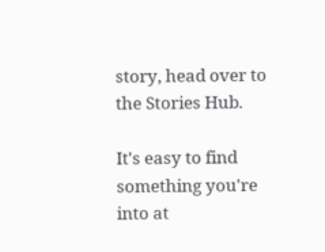story, head over to the Stories Hub.

It's easy to find something you're into at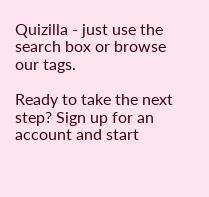Quizilla - just use the search box or browse our tags.

Ready to take the next step? Sign up for an account and start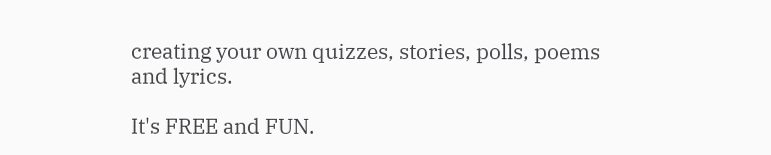creating your own quizzes, stories, polls, poems and lyrics.

It's FREE and FUN.